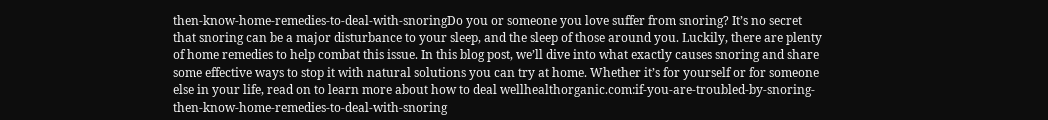then-know-home-remedies-to-deal-with-snoringDo you or someone you love suffer from snoring? It’s no secret that snoring can be a major disturbance to your sleep, and the sleep of those around you. Luckily, there are plenty of home remedies to help combat this issue. In this blog post, we’ll dive into what exactly causes snoring and share some effective ways to stop it with natural solutions you can try at home. Whether it’s for yourself or for someone else in your life, read on to learn more about how to deal wellhealthorganic.com:if-you-are-troubled-by-snoring-then-know-home-remedies-to-deal-with-snoring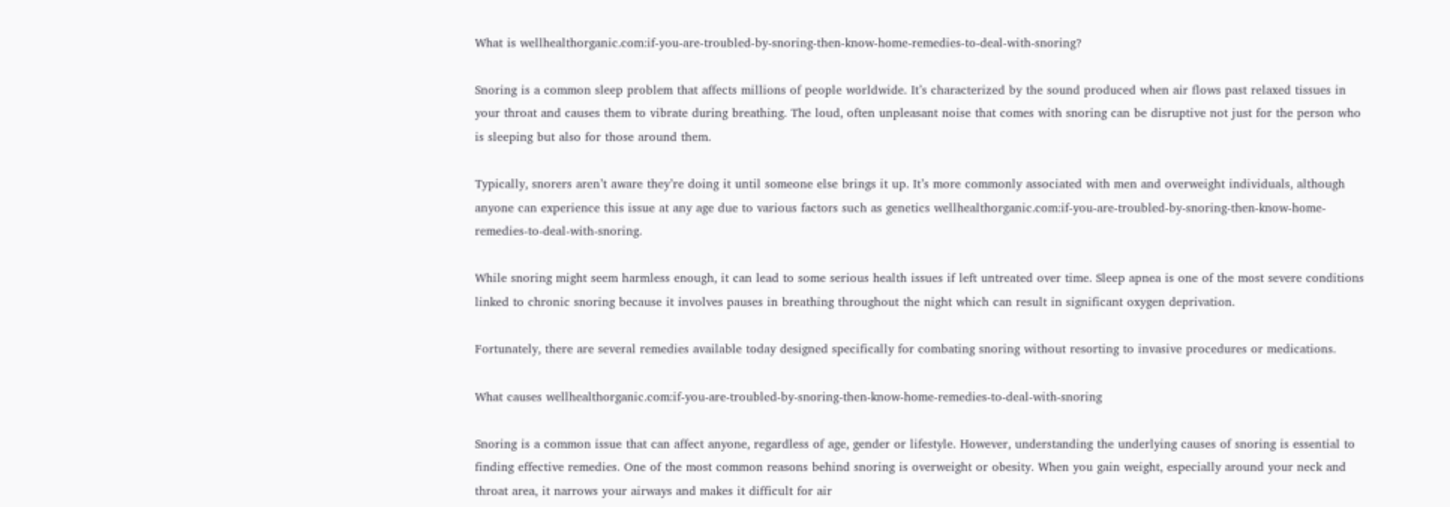What is wellhealthorganic.com:if-you-are-troubled-by-snoring-then-know-home-remedies-to-deal-with-snoring?

Snoring is a common sleep problem that affects millions of people worldwide. It’s characterized by the sound produced when air flows past relaxed tissues in your throat and causes them to vibrate during breathing. The loud, often unpleasant noise that comes with snoring can be disruptive not just for the person who is sleeping but also for those around them.

Typically, snorers aren’t aware they’re doing it until someone else brings it up. It’s more commonly associated with men and overweight individuals, although anyone can experience this issue at any age due to various factors such as genetics wellhealthorganic.com:if-you-are-troubled-by-snoring-then-know-home-remedies-to-deal-with-snoring.

While snoring might seem harmless enough, it can lead to some serious health issues if left untreated over time. Sleep apnea is one of the most severe conditions linked to chronic snoring because it involves pauses in breathing throughout the night which can result in significant oxygen deprivation.

Fortunately, there are several remedies available today designed specifically for combating snoring without resorting to invasive procedures or medications.

What causes wellhealthorganic.com:if-you-are-troubled-by-snoring-then-know-home-remedies-to-deal-with-snoring

Snoring is a common issue that can affect anyone, regardless of age, gender or lifestyle. However, understanding the underlying causes of snoring is essential to finding effective remedies. One of the most common reasons behind snoring is overweight or obesity. When you gain weight, especially around your neck and throat area, it narrows your airways and makes it difficult for air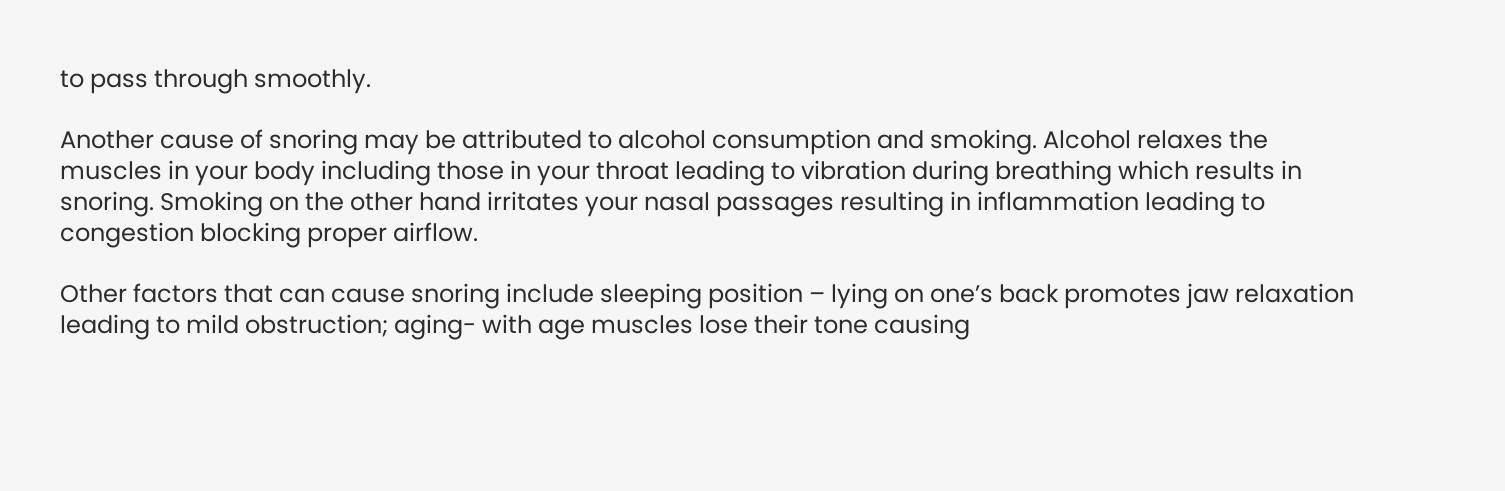to pass through smoothly.

Another cause of snoring may be attributed to alcohol consumption and smoking. Alcohol relaxes the muscles in your body including those in your throat leading to vibration during breathing which results in snoring. Smoking on the other hand irritates your nasal passages resulting in inflammation leading to congestion blocking proper airflow.

Other factors that can cause snoring include sleeping position – lying on one’s back promotes jaw relaxation leading to mild obstruction; aging- with age muscles lose their tone causing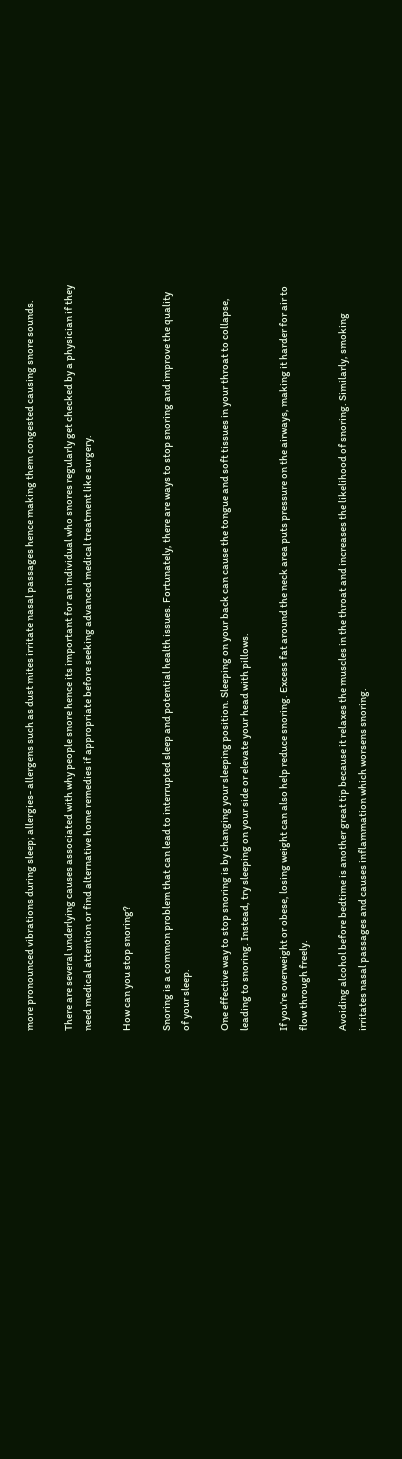more pronounced vibrations during sleep; allergies- allergens such as dust mites irritate nasal passages hence making them congested causing snore sounds.

There are several underlying causes associated with why people snore hence its important for an individual who snores regularly get checked by a physician if they need medical attention or find alternative home remedies if appropriate before seeking advanced medical treatment like surgery.

How can you stop snoring?

Snoring is a common problem that can lead to interrupted sleep and potential health issues. Fortunately, there are ways to stop snoring and improve the quality of your sleep.

One effective way to stop snoring is by changing your sleeping position. Sleeping on your back can cause the tongue and soft tissues in your throat to collapse, leading to snoring. Instead, try sleeping on your side or elevate your head with pillows.

If you’re overweight or obese, losing weight can also help reduce snoring. Excess fat around the neck area puts pressure on the airways, making it harder for air to flow through freely.

Avoiding alcohol before bedtime is another great tip because it relaxes the muscles in the throat and increases the likelihood of snoring. Similarly, smoking irritates nasal passages and causes inflammation which worsens snoring.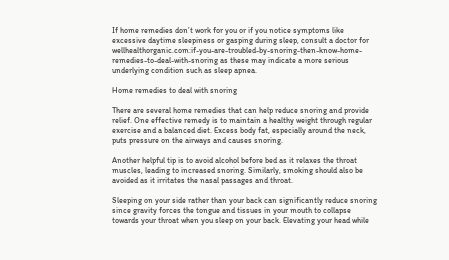If home remedies don’t work for you or if you notice symptoms like excessive daytime sleepiness or gasping during sleep, consult a doctor for wellhealthorganic.com:if-you-are-troubled-by-snoring-then-know-home-remedies-to-deal-with-snoring as these may indicate a more serious underlying condition such as sleep apnea.

Home remedies to deal with snoring

There are several home remedies that can help reduce snoring and provide relief. One effective remedy is to maintain a healthy weight through regular exercise and a balanced diet. Excess body fat, especially around the neck, puts pressure on the airways and causes snoring.

Another helpful tip is to avoid alcohol before bed as it relaxes the throat muscles, leading to increased snoring. Similarly, smoking should also be avoided as it irritates the nasal passages and throat.

Sleeping on your side rather than your back can significantly reduce snoring since gravity forces the tongue and tissues in your mouth to collapse towards your throat when you sleep on your back. Elevating your head while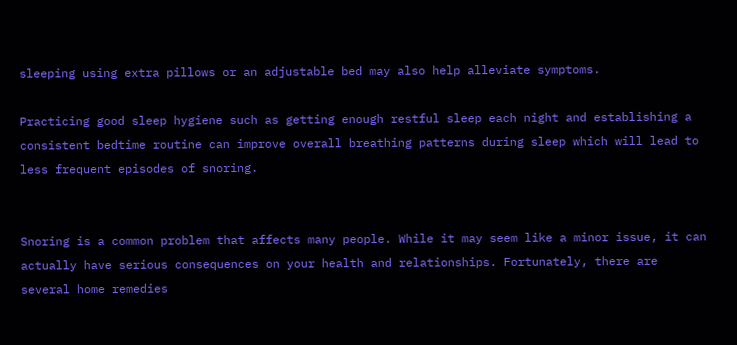sleeping using extra pillows or an adjustable bed may also help alleviate symptoms.

Practicing good sleep hygiene such as getting enough restful sleep each night and establishing a consistent bedtime routine can improve overall breathing patterns during sleep which will lead to less frequent episodes of snoring.


Snoring is a common problem that affects many people. While it may seem like a minor issue, it can actually have serious consequences on your health and relationships. Fortunately, there are several home remedies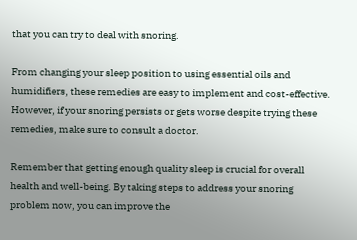that you can try to deal with snoring.

From changing your sleep position to using essential oils and humidifiers, these remedies are easy to implement and cost-effective. However, if your snoring persists or gets worse despite trying these remedies, make sure to consult a doctor.

Remember that getting enough quality sleep is crucial for overall health and well-being. By taking steps to address your snoring problem now, you can improve the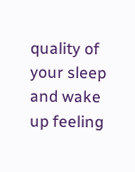quality of your sleep and wake up feeling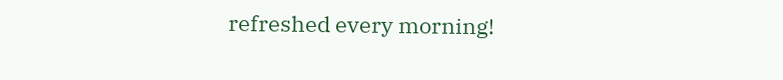refreshed every morning!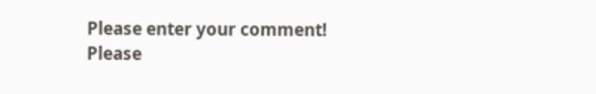Please enter your comment!
Please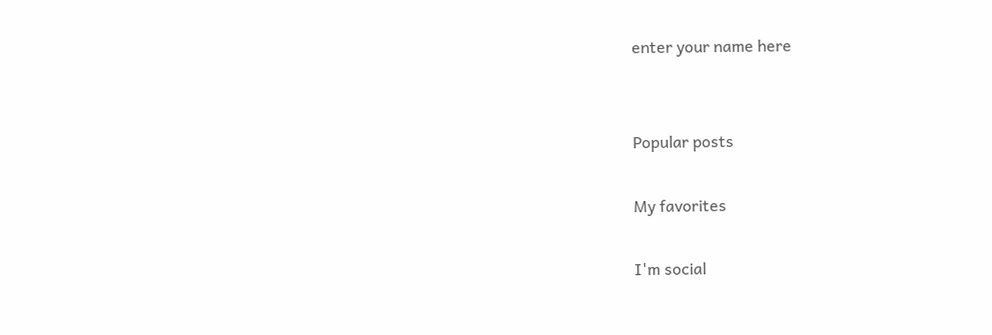enter your name here


Popular posts

My favorites

I'm social